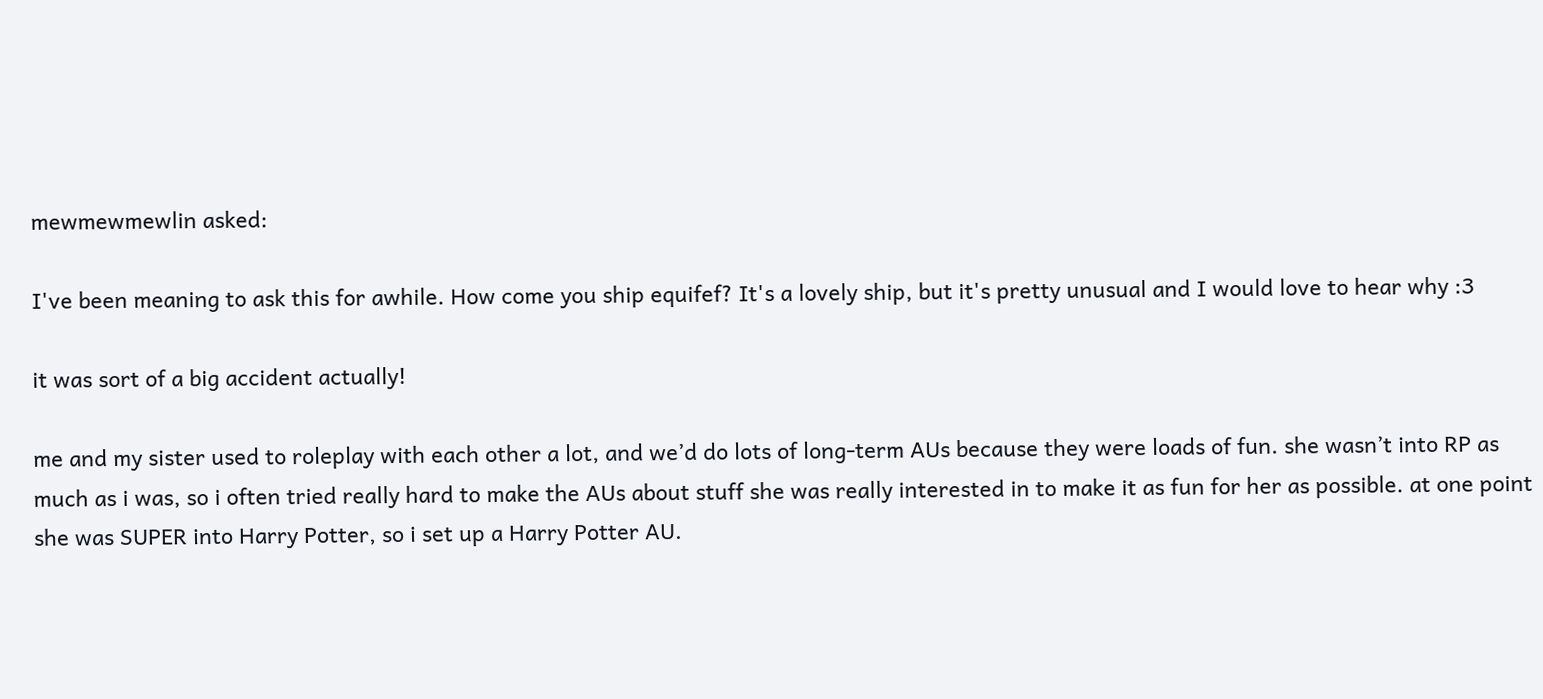mewmewmewlin asked:

I've been meaning to ask this for awhile. How come you ship equifef? It's a lovely ship, but it's pretty unusual and I would love to hear why :3

it was sort of a big accident actually!

me and my sister used to roleplay with each other a lot, and we’d do lots of long-term AUs because they were loads of fun. she wasn’t into RP as much as i was, so i often tried really hard to make the AUs about stuff she was really interested in to make it as fun for her as possible. at one point she was SUPER into Harry Potter, so i set up a Harry Potter AU.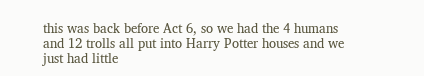this was back before Act 6, so we had the 4 humans and 12 trolls all put into Harry Potter houses and we just had little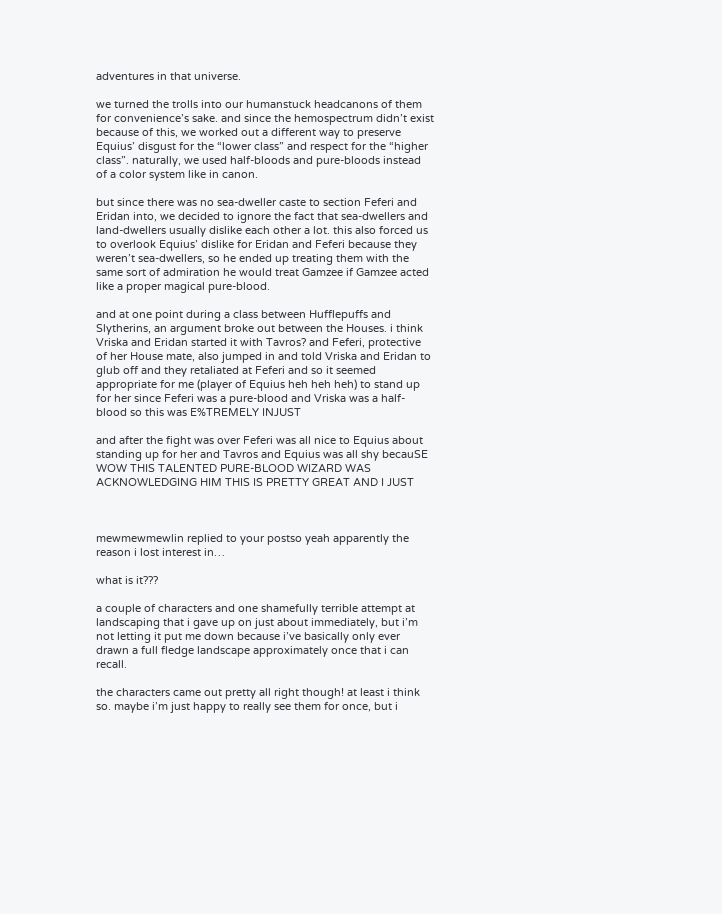adventures in that universe.

we turned the trolls into our humanstuck headcanons of them for convenience’s sake. and since the hemospectrum didn’t exist because of this, we worked out a different way to preserve Equius’ disgust for the “lower class” and respect for the “higher class”. naturally, we used half-bloods and pure-bloods instead of a color system like in canon.

but since there was no sea-dweller caste to section Feferi and Eridan into, we decided to ignore the fact that sea-dwellers and land-dwellers usually dislike each other a lot. this also forced us to overlook Equius’ dislike for Eridan and Feferi because they weren’t sea-dwellers, so he ended up treating them with the same sort of admiration he would treat Gamzee if Gamzee acted like a proper magical pure-blood.

and at one point during a class between Hufflepuffs and Slytherins, an argument broke out between the Houses. i think Vriska and Eridan started it with Tavros? and Feferi, protective of her House mate, also jumped in and told Vriska and Eridan to glub off and they retaliated at Feferi and so it seemed appropriate for me (player of Equius heh heh heh) to stand up for her since Feferi was a pure-blood and Vriska was a half-blood so this was E%TREMELY INJUST

and after the fight was over Feferi was all nice to Equius about standing up for her and Tavros and Equius was all shy becauSE WOW THIS TALENTED PURE-BLOOD WIZARD WAS ACKNOWLEDGING HIM THIS IS PRETTY GREAT AND I JUST



mewmewmewlin replied to your postso yeah apparently the reason i lost interest in…

what is it???

a couple of characters and one shamefully terrible attempt at landscaping that i gave up on just about immediately, but i’m not letting it put me down because i’ve basically only ever drawn a full fledge landscape approximately once that i can recall.

the characters came out pretty all right though! at least i think so. maybe i’m just happy to really see them for once, but i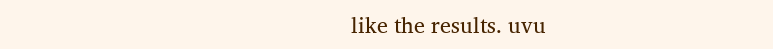like the results. uvu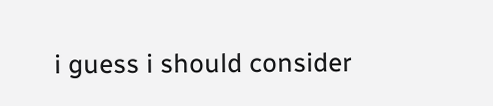i guess i should consider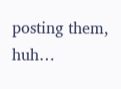posting them, huh…